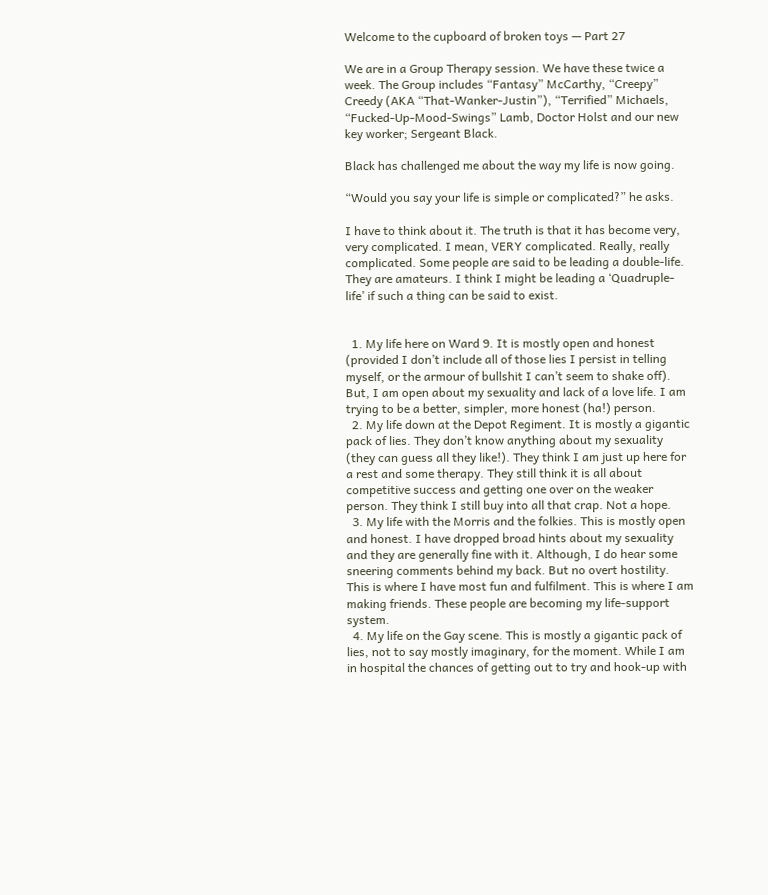Welcome to the cupboard of broken toys — Part 27

We are in a Group Therapy session. We have these twice a week. The Group includes “Fantasy” McCarthy, “Creepy” Creedy (AKA “That-Wanker-Justin”), “Terrified” Michaels, “Fucked-Up-Mood-Swings” Lamb, Doctor Holst and our new key worker; Sergeant Black.

Black has challenged me about the way my life is now going.

“Would you say your life is simple or complicated?” he asks.

I have to think about it. The truth is that it has become very, very complicated. I mean, VERY complicated. Really, really complicated. Some people are said to be leading a double-life. They are amateurs. I think I might be leading a ‘Quadruple-life’ if such a thing can be said to exist.


  1. My life here on Ward 9. It is mostly open and honest (provided I don’t include all of those lies I persist in telling myself, or the armour of bullshit I can’t seem to shake off). But, I am open about my sexuality and lack of a love life. I am trying to be a better, simpler, more honest (ha!) person.
  2. My life down at the Depot Regiment. It is mostly a gigantic pack of lies. They don’t know anything about my sexuality (they can guess all they like!). They think I am just up here for a rest and some therapy. They still think it is all about competitive success and getting one over on the weaker person. They think I still buy into all that crap. Not a hope.
  3. My life with the Morris and the folkies. This is mostly open and honest. I have dropped broad hints about my sexuality and they are generally fine with it. Although, I do hear some sneering comments behind my back. But no overt hostility. This is where I have most fun and fulfilment. This is where I am making friends. These people are becoming my life-support system.
  4. My life on the Gay scene. This is mostly a gigantic pack of lies, not to say mostly imaginary, for the moment. While I am in hospital the chances of getting out to try and hook-up with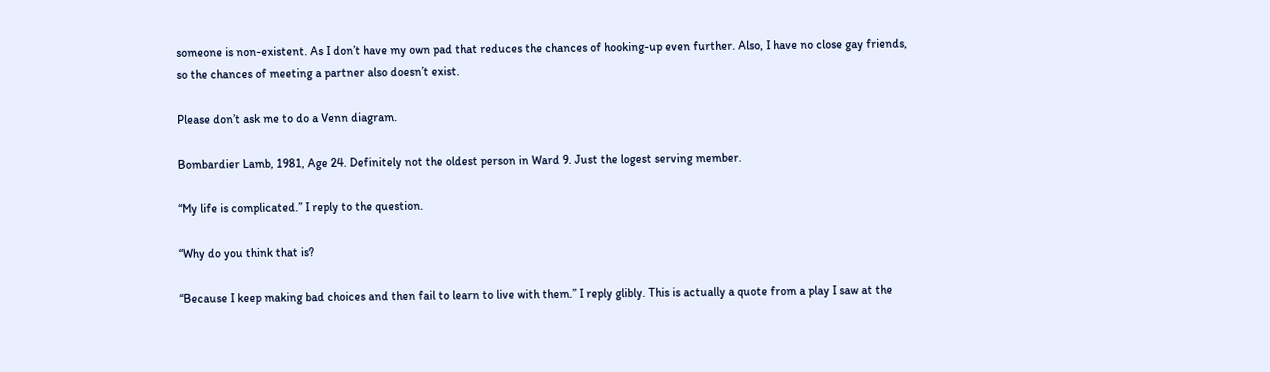someone is non-existent. As I don’t have my own pad that reduces the chances of hooking-up even further. Also, I have no close gay friends, so the chances of meeting a partner also doesn’t exist.

Please don’t ask me to do a Venn diagram.

Bombardier Lamb, 1981, Age 24. Definitely not the oldest person in Ward 9. Just the logest serving member.

“My life is complicated.” I reply to the question.

“Why do you think that is?

“Because I keep making bad choices and then fail to learn to live with them.” I reply glibly. This is actually a quote from a play I saw at the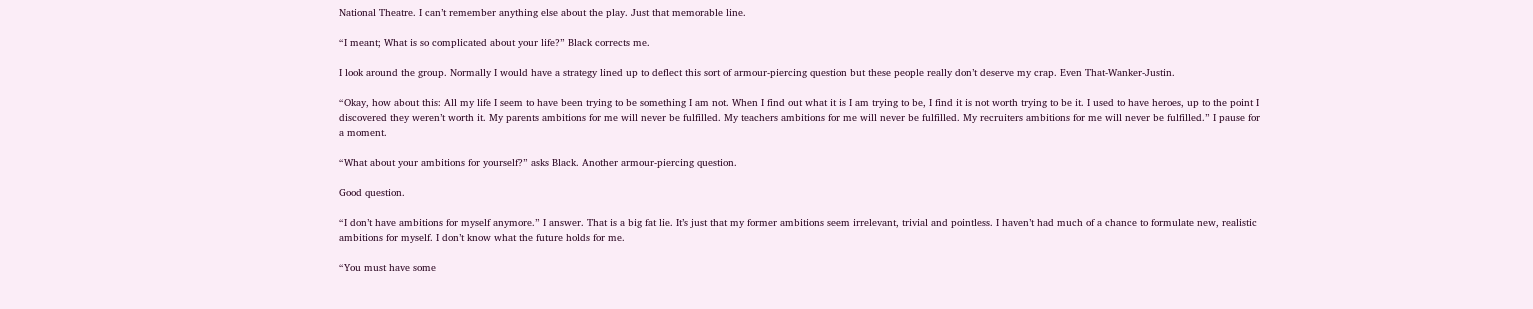National Theatre. I can’t remember anything else about the play. Just that memorable line.

“I meant; What is so complicated about your life?” Black corrects me.

I look around the group. Normally I would have a strategy lined up to deflect this sort of armour-piercing question but these people really don’t deserve my crap. Even That-Wanker-Justin.

“Okay, how about this: All my life I seem to have been trying to be something I am not. When I find out what it is I am trying to be, I find it is not worth trying to be it. I used to have heroes, up to the point I discovered they weren’t worth it. My parents ambitions for me will never be fulfilled. My teachers ambitions for me will never be fulfilled. My recruiters ambitions for me will never be fulfilled.” I pause for a moment.

“What about your ambitions for yourself?” asks Black. Another armour-piercing question.

Good question.

“I don’t have ambitions for myself anymore.” I answer. That is a big fat lie. It’s just that my former ambitions seem irrelevant, trivial and pointless. I haven’t had much of a chance to formulate new, realistic ambitions for myself. I don’t know what the future holds for me.

“You must have some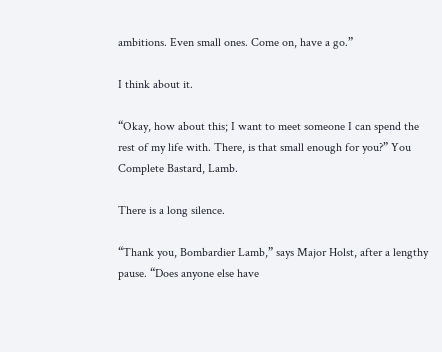ambitions. Even small ones. Come on, have a go.”

I think about it.

“Okay, how about this; I want to meet someone I can spend the rest of my life with. There, is that small enough for you?” You Complete Bastard, Lamb.

There is a long silence.

“Thank you, Bombardier Lamb,” says Major Holst, after a lengthy pause. “Does anyone else have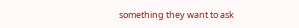something they want to ask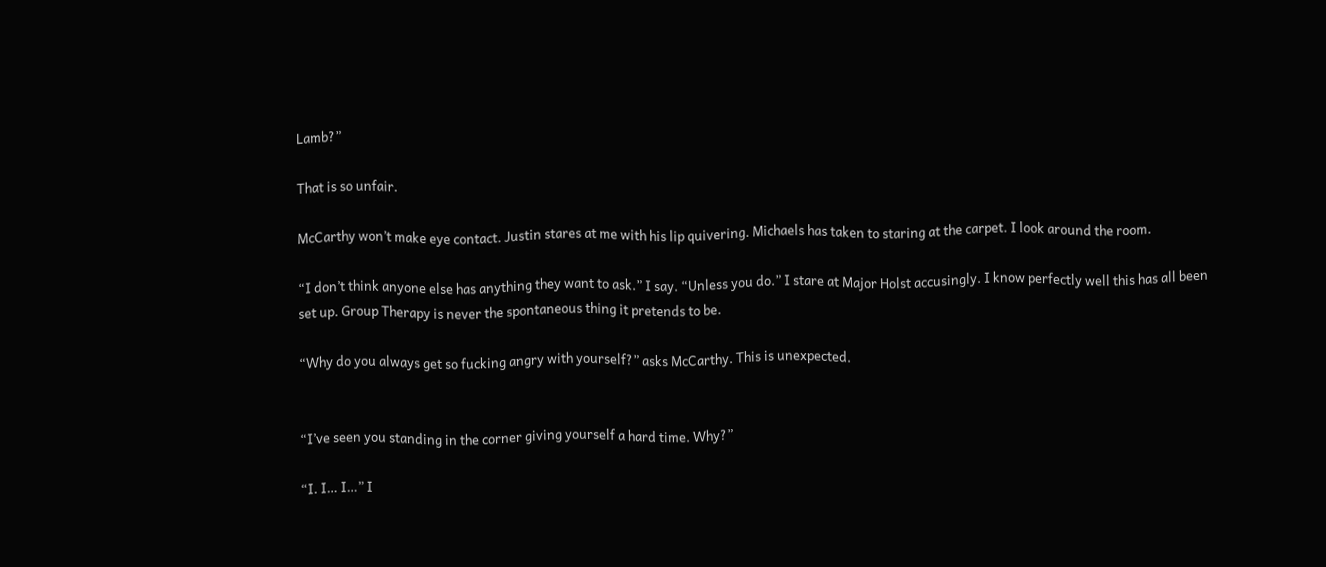Lamb?”

That is so unfair.

McCarthy won’t make eye contact. Justin stares at me with his lip quivering. Michaels has taken to staring at the carpet. I look around the room.

“I don’t think anyone else has anything they want to ask.” I say. “Unless you do.” I stare at Major Holst accusingly. I know perfectly well this has all been set up. Group Therapy is never the spontaneous thing it pretends to be.

“Why do you always get so fucking angry with yourself?” asks McCarthy. This is unexpected.


“I’ve seen you standing in the corner giving yourself a hard time. Why?”

“I. I… I…” I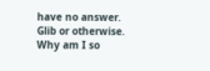have no answer. Glib or otherwise. Why am I so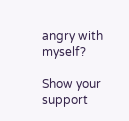angry with myself?

Show your support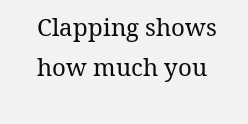Clapping shows how much you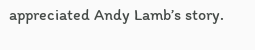appreciated Andy Lamb’s story.